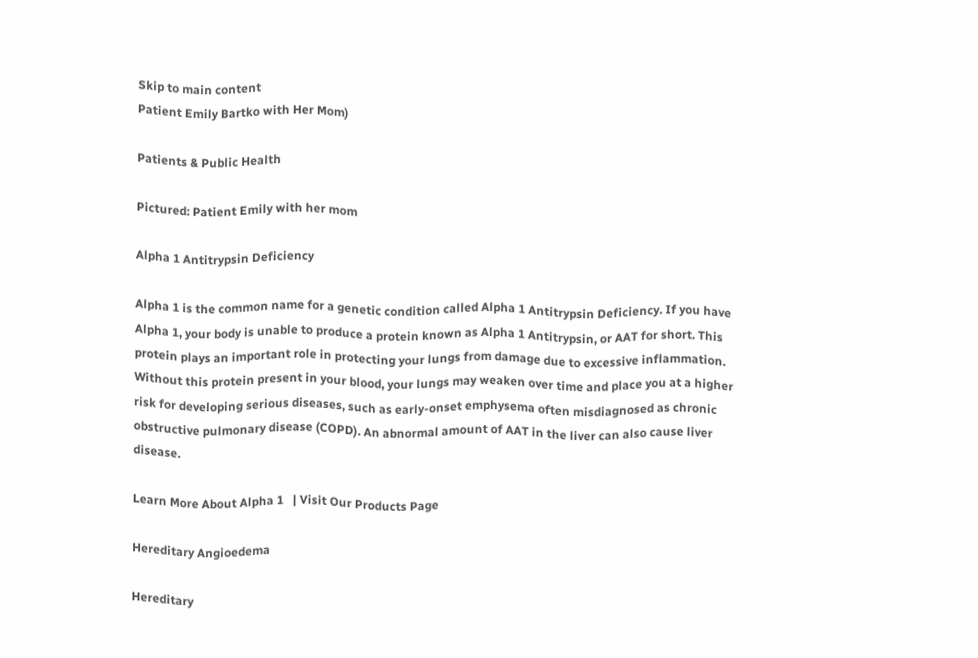Skip to main content
Patient Emily Bartko with Her Mom)

Patients & Public Health

Pictured: Patient Emily with her mom

Alpha 1 Antitrypsin Deficiency

Alpha 1 is the common name for a genetic condition called Alpha 1 Antitrypsin Deficiency. If you have Alpha 1, your body is unable to produce a protein known as Alpha 1 Antitrypsin, or AAT for short. This protein plays an important role in protecting your lungs from damage due to excessive inflammation. Without this protein present in your blood, your lungs may weaken over time and place you at a higher risk for developing serious diseases, such as early-onset emphysema often misdiagnosed as chronic obstructive pulmonary disease (COPD). An abnormal amount of AAT in the liver can also cause liver disease.

Learn More About Alpha 1   | Visit Our Products Page

Hereditary Angioedema

Hereditary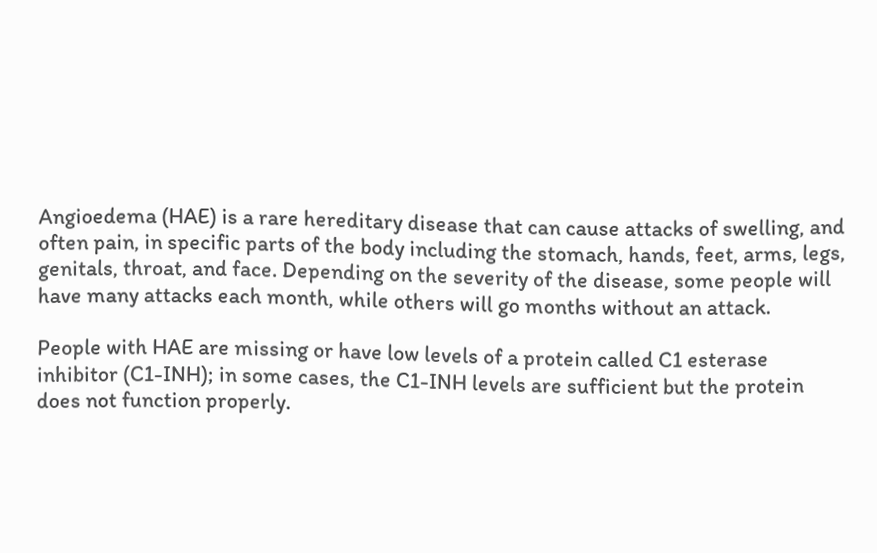Angioedema (HAE) is a rare hereditary disease that can cause attacks of swelling, and often pain, in specific parts of the body including the stomach, hands, feet, arms, legs, genitals, throat, and face. Depending on the severity of the disease, some people will have many attacks each month, while others will go months without an attack.

People with HAE are missing or have low levels of a protein called C1 esterase inhibitor (C1-INH); in some cases, the C1-INH levels are sufficient but the protein does not function properly.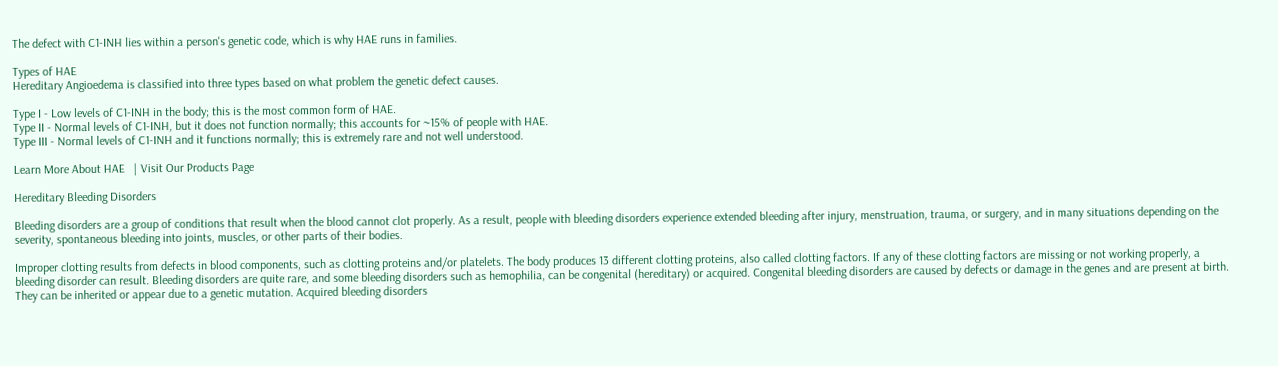The defect with C1-INH lies within a person's genetic code, which is why HAE runs in families.

Types of HAE
Hereditary Angioedema is classified into three types based on what problem the genetic defect causes.

Type I - Low levels of C1-INH in the body; this is the most common form of HAE.
Type II - Normal levels of C1-INH, but it does not function normally; this accounts for ~15% of people with HAE.
Type III - Normal levels of C1-INH and it functions normally; this is extremely rare and not well understood.

Learn More About HAE   | Visit Our Products Page

Hereditary Bleeding Disorders

Bleeding disorders are a group of conditions that result when the blood cannot clot properly. As a result, people with bleeding disorders experience extended bleeding after injury, menstruation, trauma, or surgery, and in many situations depending on the severity, spontaneous bleeding into joints, muscles, or other parts of their bodies.

Improper clotting results from defects in blood components, such as clotting proteins and/or platelets. The body produces 13 different clotting proteins, also called clotting factors. If any of these clotting factors are missing or not working properly, a bleeding disorder can result. Bleeding disorders are quite rare, and some bleeding disorders such as hemophilia, can be congenital (hereditary) or acquired. Congenital bleeding disorders are caused by defects or damage in the genes and are present at birth. They can be inherited or appear due to a genetic mutation. Acquired bleeding disorders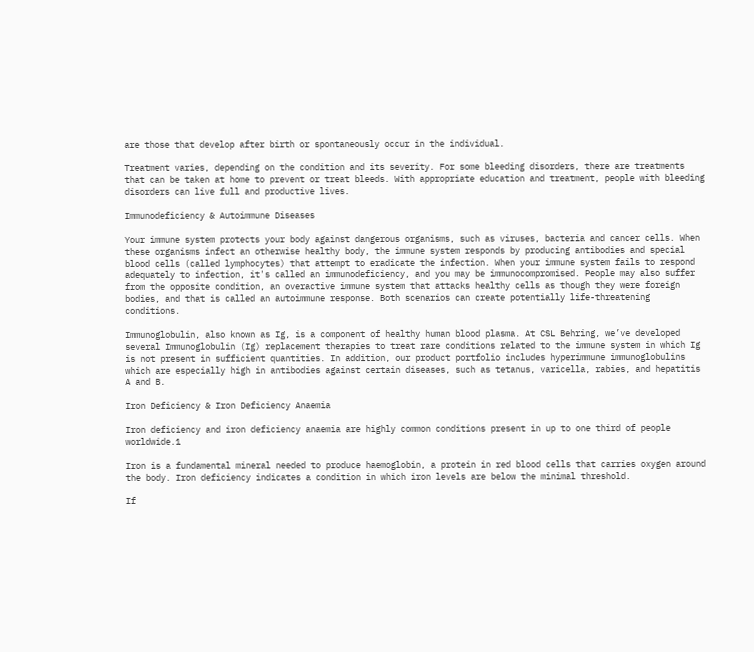are those that develop after birth or spontaneously occur in the individual.

Treatment varies, depending on the condition and its severity. For some bleeding disorders, there are treatments that can be taken at home to prevent or treat bleeds. With appropriate education and treatment, people with bleeding disorders can live full and productive lives.

Immunodeficiency & Autoimmune Diseases

Your immune system protects your body against dangerous organisms, such as viruses, bacteria and cancer cells. When these organisms infect an otherwise healthy body, the immune system responds by producing antibodies and special blood cells (called lymphocytes) that attempt to eradicate the infection. When your immune system fails to respond adequately to infection, it's called an immunodeficiency, and you may be immunocompromised. People may also suffer from the opposite condition, an overactive immune system that attacks healthy cells as though they were foreign bodies, and that is called an autoimmune response. Both scenarios can create potentially life-threatening conditions.

Immunoglobulin, also known as Ig, is a component of healthy human blood plasma. At CSL Behring, we’ve developed several Immunoglobulin (Ig) replacement therapies to treat rare conditions related to the immune system in which Ig is not present in sufficient quantities. In addition, our product portfolio includes hyperimmune immunoglobulins which are especially high in antibodies against certain diseases, such as tetanus, varicella, rabies, and hepatitis A and B.

Iron Deficiency & Iron Deficiency Anaemia

Iron deficiency and iron deficiency anaemia are highly common conditions present in up to one third of people worldwide.1

Iron is a fundamental mineral needed to produce haemoglobin, a protein in red blood cells that carries oxygen around the body. Iron deficiency indicates a condition in which iron levels are below the minimal threshold.

If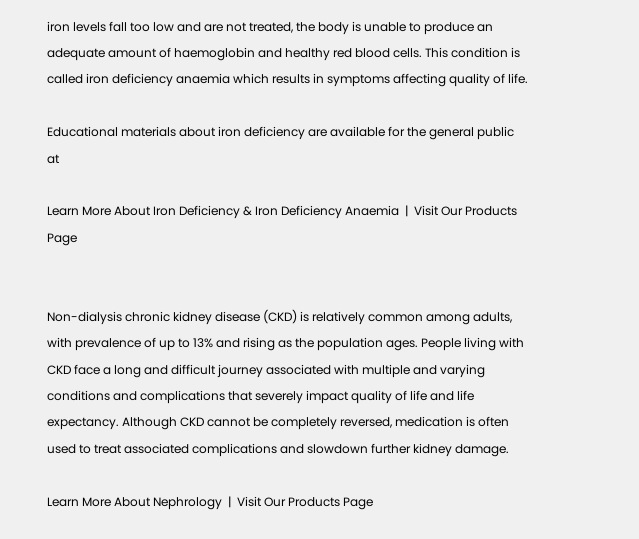iron levels fall too low and are not treated, the body is unable to produce an adequate amount of haemoglobin and healthy red blood cells. This condition is called iron deficiency anaemia which results in symptoms affecting quality of life.

Educational materials about iron deficiency are available for the general public at

Learn More About Iron Deficiency & Iron Deficiency Anaemia  |  Visit Our Products Page


Non-dialysis chronic kidney disease (CKD) is relatively common among adults, with prevalence of up to 13% and rising as the population ages. People living with CKD face a long and difficult journey associated with multiple and varying conditions and complications that severely impact quality of life and life expectancy. Although CKD cannot be completely reversed, medication is often used to treat associated complications and slowdown further kidney damage.

Learn More About Nephrology  |  Visit Our Products Page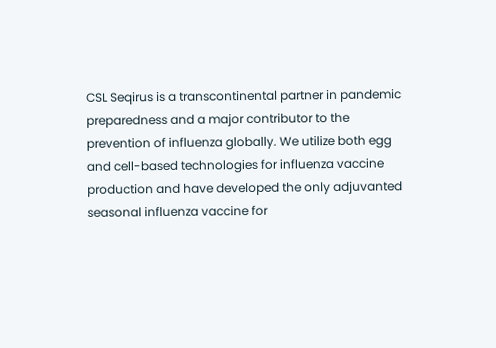CSL Seqirus is a transcontinental partner in pandemic preparedness and a major contributor to the prevention of influenza globally. We utilize both egg and cell-based technologies for influenza vaccine production and have developed the only adjuvanted seasonal influenza vaccine for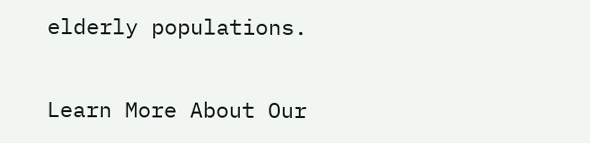elderly populations.

Learn More About Our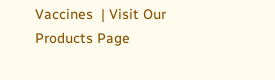Vaccines  | Visit Our Products Page